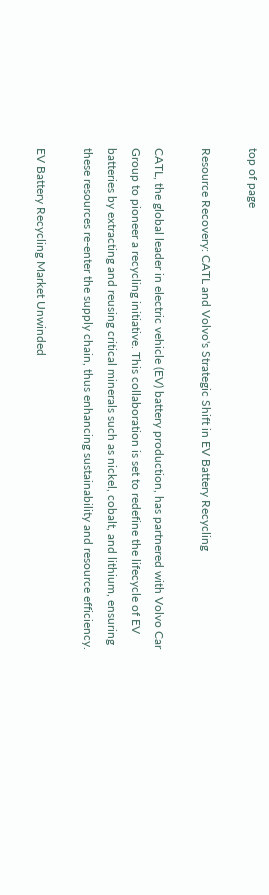top of page

Resource Recovery: CATL and Volvo's Strategic Shift in EV Battery Recycling

CATL, the global leader in electric vehicle (EV) battery production, has partnered with Volvo Car Group to pioneer a recycling initiative. This collaboration is set to redefine the lifecycle of EV batteries by extracting and reusing critical minerals such as nickel, cobalt, and lithium, ensuring these resources re-enter the supply chain, thus enhancing sustainability and resource efficiency.

EV Battery Recycling Market Unwinded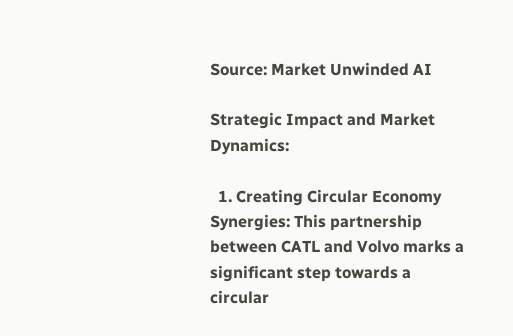Source: Market Unwinded AI

Strategic Impact and Market Dynamics:

  1. Creating Circular Economy Synergies: This partnership between CATL and Volvo marks a significant step towards a circular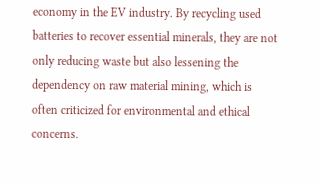economy in the EV industry. By recycling used batteries to recover essential minerals, they are not only reducing waste but also lessening the dependency on raw material mining, which is often criticized for environmental and ethical concerns.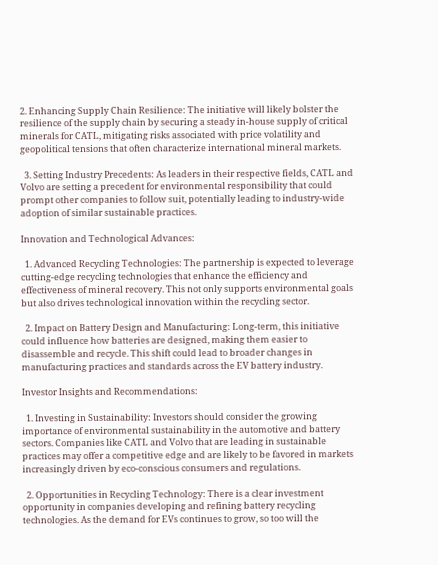2. Enhancing Supply Chain Resilience: The initiative will likely bolster the resilience of the supply chain by securing a steady in-house supply of critical minerals for CATL, mitigating risks associated with price volatility and geopolitical tensions that often characterize international mineral markets.

  3. Setting Industry Precedents: As leaders in their respective fields, CATL and Volvo are setting a precedent for environmental responsibility that could prompt other companies to follow suit, potentially leading to industry-wide adoption of similar sustainable practices.

Innovation and Technological Advances:

  1. Advanced Recycling Technologies: The partnership is expected to leverage cutting-edge recycling technologies that enhance the efficiency and effectiveness of mineral recovery. This not only supports environmental goals but also drives technological innovation within the recycling sector.

  2. Impact on Battery Design and Manufacturing: Long-term, this initiative could influence how batteries are designed, making them easier to disassemble and recycle. This shift could lead to broader changes in manufacturing practices and standards across the EV battery industry.

Investor Insights and Recommendations:

  1. Investing in Sustainability: Investors should consider the growing importance of environmental sustainability in the automotive and battery sectors. Companies like CATL and Volvo that are leading in sustainable practices may offer a competitive edge and are likely to be favored in markets increasingly driven by eco-conscious consumers and regulations.

  2. Opportunities in Recycling Technology: There is a clear investment opportunity in companies developing and refining battery recycling technologies. As the demand for EVs continues to grow, so too will the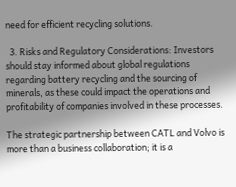need for efficient recycling solutions.

  3. Risks and Regulatory Considerations: Investors should stay informed about global regulations regarding battery recycling and the sourcing of minerals, as these could impact the operations and profitability of companies involved in these processes.

The strategic partnership between CATL and Volvo is more than a business collaboration; it is a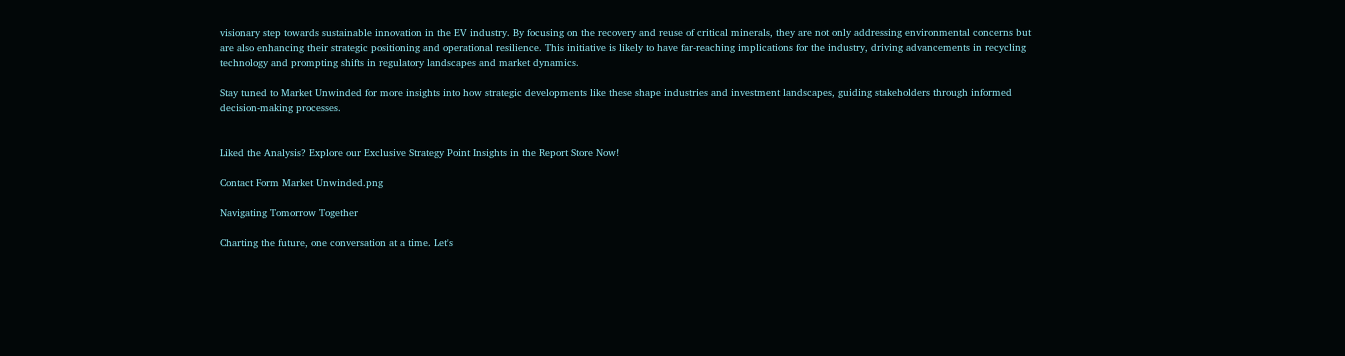visionary step towards sustainable innovation in the EV industry. By focusing on the recovery and reuse of critical minerals, they are not only addressing environmental concerns but are also enhancing their strategic positioning and operational resilience. This initiative is likely to have far-reaching implications for the industry, driving advancements in recycling technology and prompting shifts in regulatory landscapes and market dynamics.

Stay tuned to Market Unwinded for more insights into how strategic developments like these shape industries and investment landscapes, guiding stakeholders through informed decision-making processes.


Liked the Analysis? Explore our Exclusive Strategy Point Insights in the Report Store Now!

Contact Form Market Unwinded.png

Navigating Tomorrow Together

Charting the future, one conversation at a time. Let's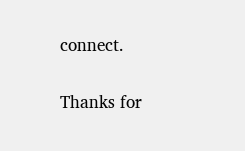connect.

Thanks for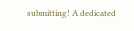submitting! A dedicated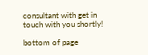consultant with get in touch with you shortly!

bottom of page